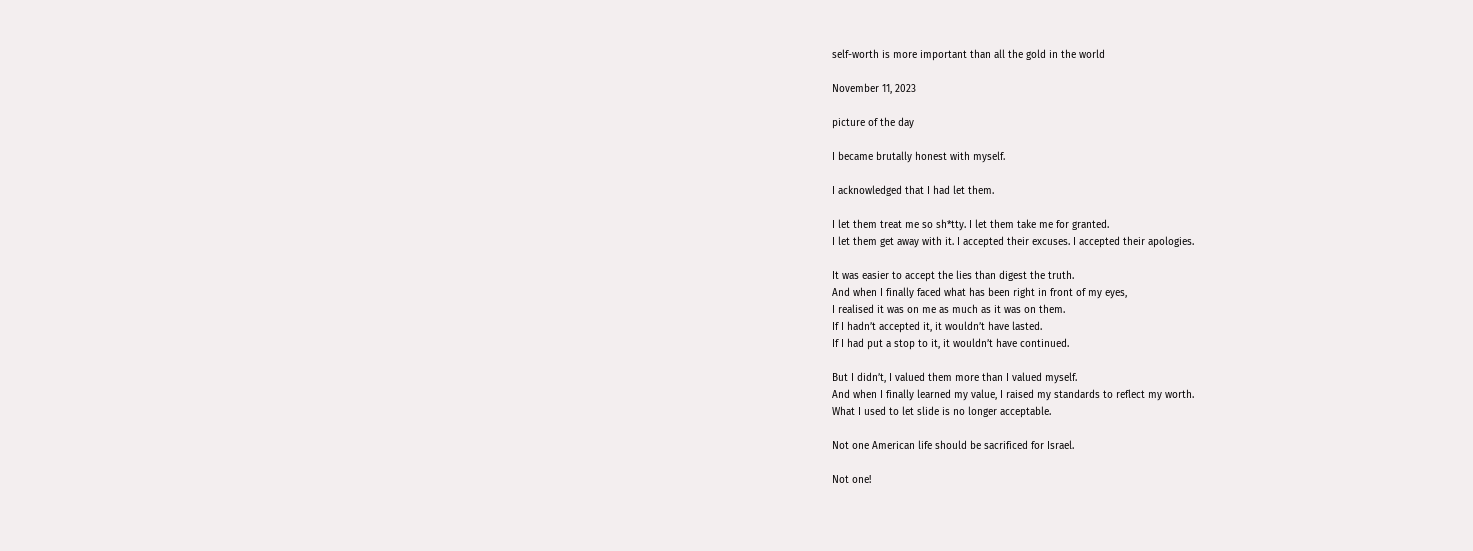self-worth is more important than all the gold in the world

November 11, 2023

picture of the day

I became brutally honest with myself.

I acknowledged that I had let them.

I let them treat me so sh*tty. I let them take me for granted.
I let them get away with it. I accepted their excuses. I accepted their apologies.

It was easier to accept the lies than digest the truth.
And when I finally faced what has been right in front of my eyes,
I realised it was on me as much as it was on them.
If I hadn’t accepted it, it wouldn’t have lasted.
If I had put a stop to it, it wouldn’t have continued.

But I didn’t, I valued them more than I valued myself.
And when I finally learned my value, I raised my standards to reflect my worth.
What I used to let slide is no longer acceptable.

Not one American life should be sacrificed for Israel.

Not one!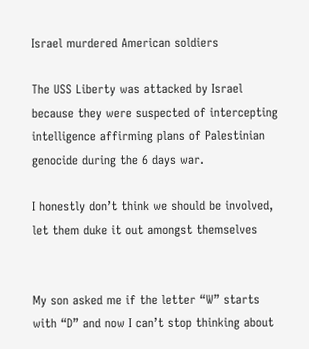Israel murdered American soldiers

The USS Liberty was attacked by Israel because they were suspected of intercepting intelligence affirming plans of Palestinian genocide during the 6 days war.

I honestly don’t think we should be involved, let them duke it out amongst themselves


My son asked me if the letter “W” starts with “D” and now I can’t stop thinking about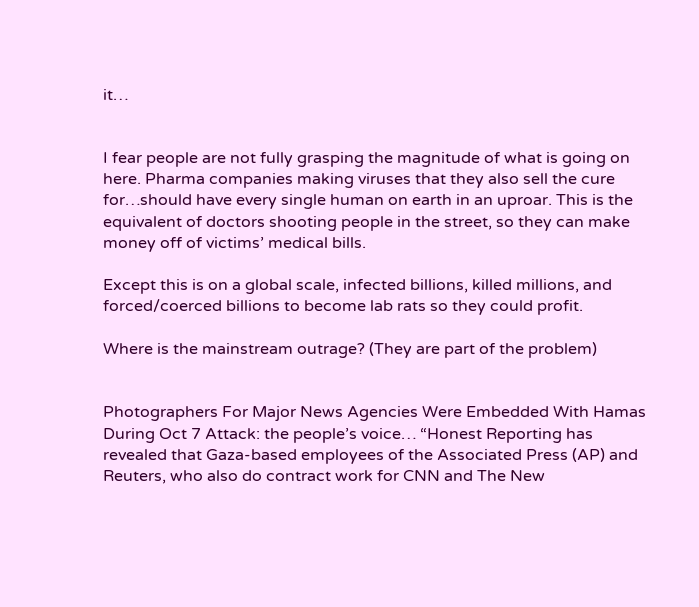it…


I fear people are not fully grasping the magnitude of what is going on here. Pharma companies making viruses that they also sell the cure for…should have every single human on earth in an uproar. This is the equivalent of doctors shooting people in the street, so they can make money off of victims’ medical bills.

Except this is on a global scale, infected billions, killed millions, and forced/coerced billions to become lab rats so they could profit.

Where is the mainstream outrage? (They are part of the problem)


Photographers For Major News Agencies Were Embedded With Hamas During Oct 7 Attack: the people’s voice… “Honest Reporting has revealed that Gaza-based employees of the Associated Press (AP) and Reuters, who also do contract work for CNN and The New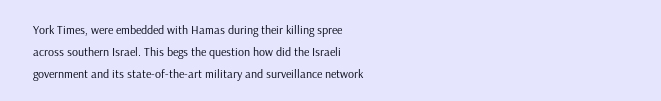York Times, were embedded with Hamas during their killing spree across southern Israel. This begs the question how did the Israeli government and its state-of-the-art military and surveillance network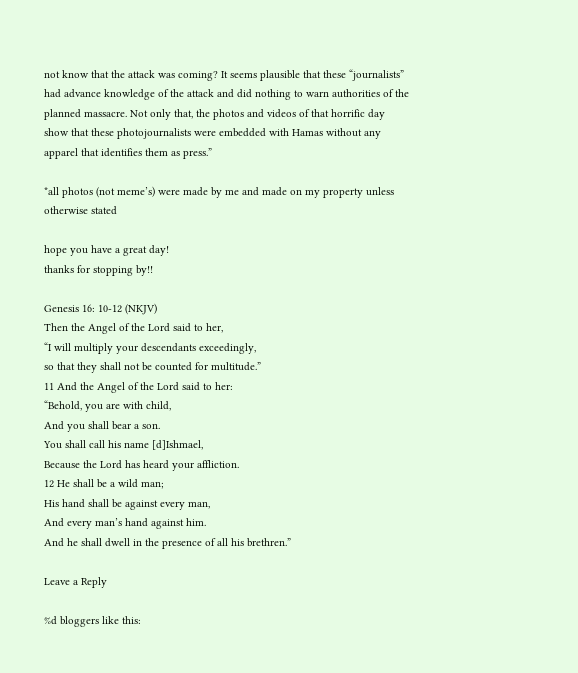not know that the attack was coming? It seems plausible that these “journalists” had advance knowledge of the attack and did nothing to warn authorities of the planned massacre. Not only that, the photos and videos of that horrific day show that these photojournalists were embedded with Hamas without any apparel that identifies them as press.”

*all photos (not meme’s) were made by me and made on my property unless otherwise stated

hope you have a great day!
thanks for stopping by!!

Genesis 16: 10-12 (NKJV)
Then the Angel of the Lord said to her,
“I will multiply your descendants exceedingly,
so that they shall not be counted for multitude.”
11 And the Angel of the Lord said to her:
“Behold, you are with child,
And you shall bear a son.
You shall call his name [d]Ishmael,
Because the Lord has heard your affliction.
12 He shall be a wild man;
His hand shall be against every man,
And every man’s hand against him.
And he shall dwell in the presence of all his brethren.”

Leave a Reply

%d bloggers like this: